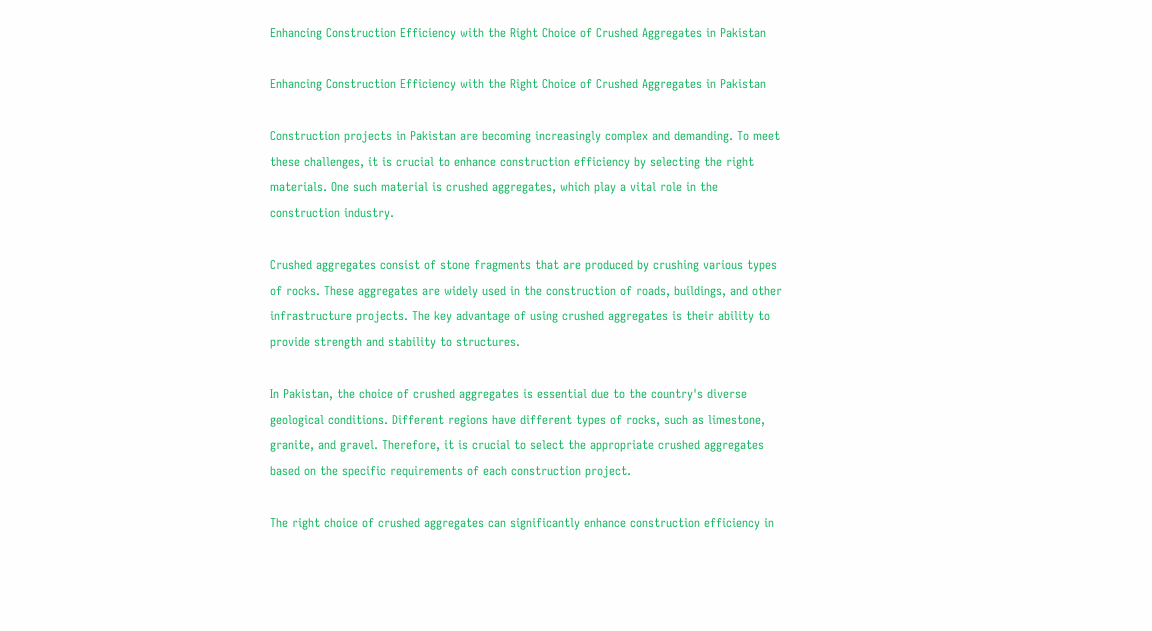Enhancing Construction Efficiency with the Right Choice of Crushed Aggregates in Pakistan

Enhancing Construction Efficiency with the Right Choice of Crushed Aggregates in Pakistan

Construction projects in Pakistan are becoming increasingly complex and demanding. To meet these challenges, it is crucial to enhance construction efficiency by selecting the right materials. One such material is crushed aggregates, which play a vital role in the construction industry.

Crushed aggregates consist of stone fragments that are produced by crushing various types of rocks. These aggregates are widely used in the construction of roads, buildings, and other infrastructure projects. The key advantage of using crushed aggregates is their ability to provide strength and stability to structures.

In Pakistan, the choice of crushed aggregates is essential due to the country's diverse geological conditions. Different regions have different types of rocks, such as limestone, granite, and gravel. Therefore, it is crucial to select the appropriate crushed aggregates based on the specific requirements of each construction project.

The right choice of crushed aggregates can significantly enhance construction efficiency in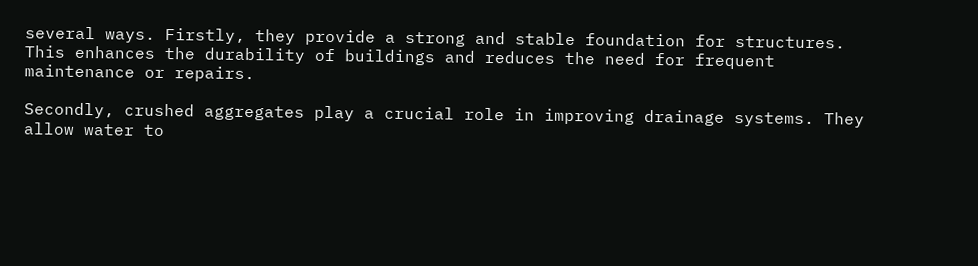several ways. Firstly, they provide a strong and stable foundation for structures. This enhances the durability of buildings and reduces the need for frequent maintenance or repairs.

Secondly, crushed aggregates play a crucial role in improving drainage systems. They allow water to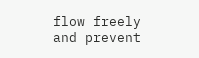flow freely and prevent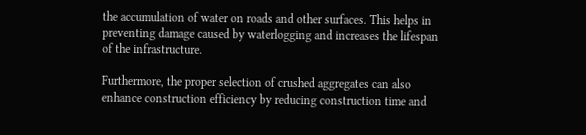the accumulation of water on roads and other surfaces. This helps in preventing damage caused by waterlogging and increases the lifespan of the infrastructure.

Furthermore, the proper selection of crushed aggregates can also enhance construction efficiency by reducing construction time and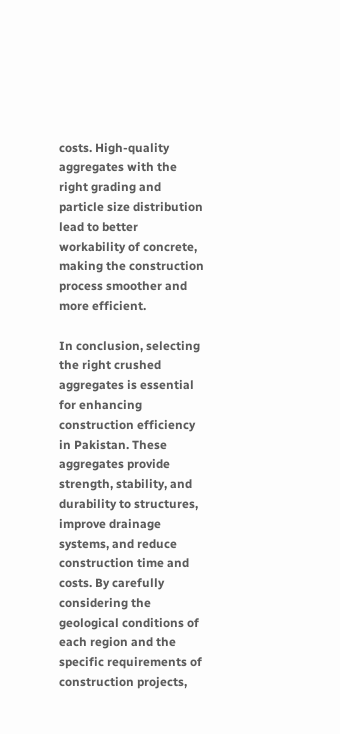costs. High-quality aggregates with the right grading and particle size distribution lead to better workability of concrete, making the construction process smoother and more efficient.

In conclusion, selecting the right crushed aggregates is essential for enhancing construction efficiency in Pakistan. These aggregates provide strength, stability, and durability to structures, improve drainage systems, and reduce construction time and costs. By carefully considering the geological conditions of each region and the specific requirements of construction projects,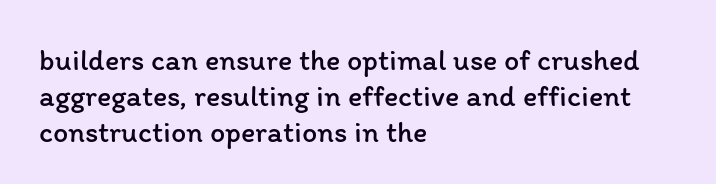builders can ensure the optimal use of crushed aggregates, resulting in effective and efficient construction operations in the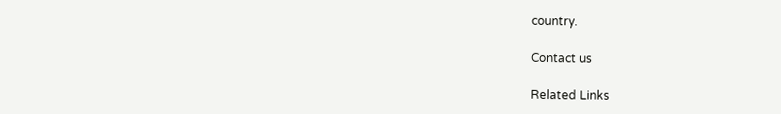country.

Contact us

Related Links